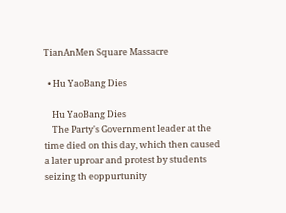TianAnMen Square Massacre

  • Hu YaoBang Dies

    Hu YaoBang Dies
    The Party's Government leader at the time died on this day, which then caused a later uproar and protest by students seizing th eoppurtunity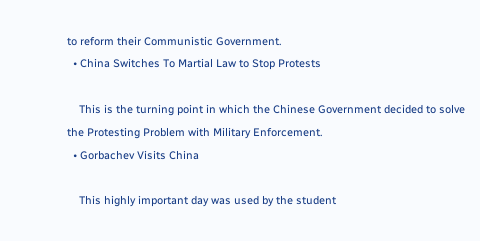to reform their Communistic Government.
  • China Switches To Martial Law to Stop Protests

    This is the turning point in which the Chinese Government decided to solve the Protesting Problem with Military Enforcement.
  • Gorbachev Visits China

    This highly important day was used by the student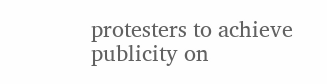protesters to achieve publicity on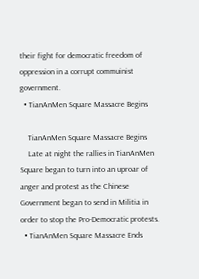their fight for democratic freedom of oppression in a corrupt commuinist government.
  • TianAnMen Square Massacre Begins

    TianAnMen Square Massacre Begins
    Late at night the rallies in TianAnMen Square began to turn into an uproar of anger and protest as the Chinese Government began to send in Militia in order to stop the Pro-Democratic protests.
  • TianAnMen Square Massacre Ends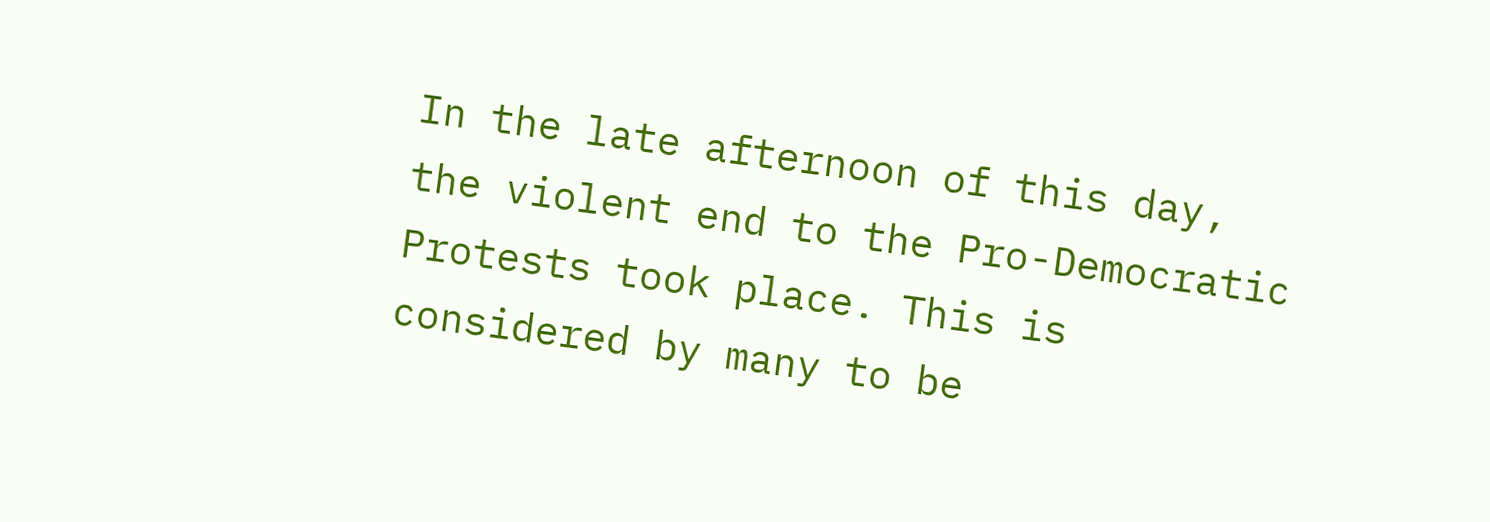In the late afternoon of this day, the violent end to the Pro-Democratic Protests took place. This is considered by many to be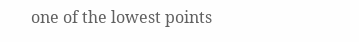one of the lowest points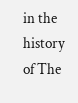in the history of The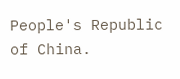People's Republic of China.